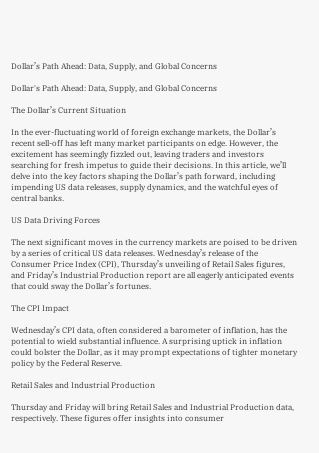Dollar’s Path Ahead: Data, Supply, and Global Concerns

Dollar's Path Ahead: Data, Supply, and Global Concerns

The Dollar’s Current Situation

In the ever-fluctuating world of foreign exchange markets, the Dollar’s recent sell-off has left many market participants on edge. However, the excitement has seemingly fizzled out, leaving traders and investors searching for fresh impetus to guide their decisions. In this article, we’ll delve into the key factors shaping the Dollar’s path forward, including impending US data releases, supply dynamics, and the watchful eyes of central banks.

US Data Driving Forces

The next significant moves in the currency markets are poised to be driven by a series of critical US data releases. Wednesday’s release of the Consumer Price Index (CPI), Thursday’s unveiling of Retail Sales figures, and Friday’s Industrial Production report are all eagerly anticipated events that could sway the Dollar’s fortunes.

The CPI Impact

Wednesday’s CPI data, often considered a barometer of inflation, has the potential to wield substantial influence. A surprising uptick in inflation could bolster the Dollar, as it may prompt expectations of tighter monetary policy by the Federal Reserve.

Retail Sales and Industrial Production

Thursday and Friday will bring Retail Sales and Industrial Production data, respectively. These figures offer insights into consumer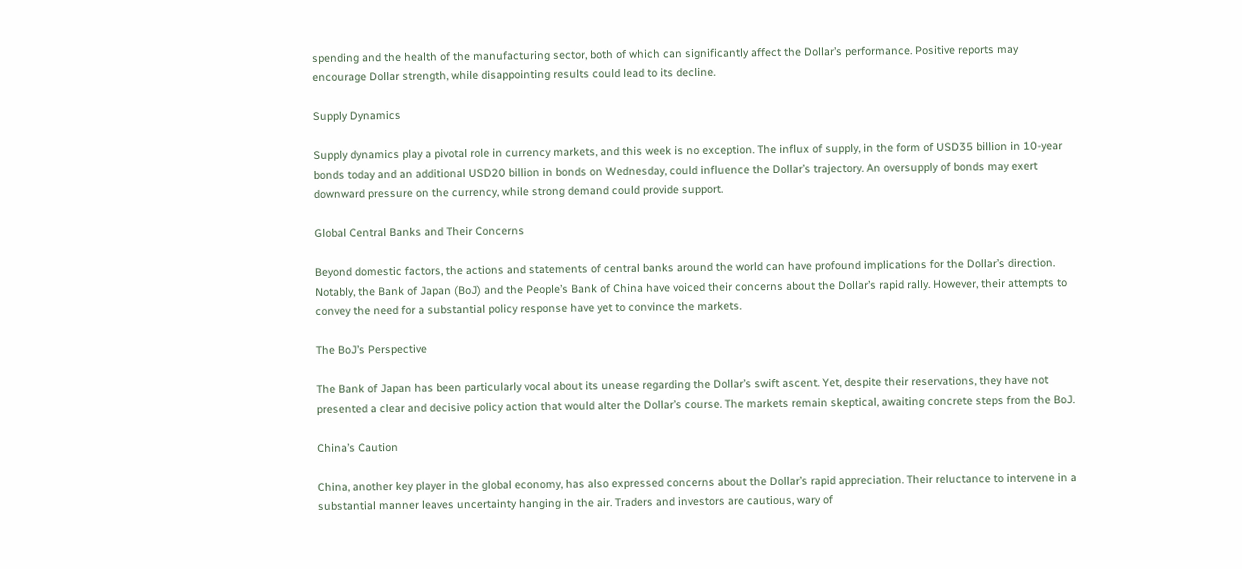spending and the health of the manufacturing sector, both of which can significantly affect the Dollar’s performance. Positive reports may encourage Dollar strength, while disappointing results could lead to its decline.

Supply Dynamics

Supply dynamics play a pivotal role in currency markets, and this week is no exception. The influx of supply, in the form of USD35 billion in 10-year bonds today and an additional USD20 billion in bonds on Wednesday, could influence the Dollar’s trajectory. An oversupply of bonds may exert downward pressure on the currency, while strong demand could provide support.

Global Central Banks and Their Concerns

Beyond domestic factors, the actions and statements of central banks around the world can have profound implications for the Dollar’s direction. Notably, the Bank of Japan (BoJ) and the People’s Bank of China have voiced their concerns about the Dollar’s rapid rally. However, their attempts to convey the need for a substantial policy response have yet to convince the markets.

The BoJ’s Perspective

The Bank of Japan has been particularly vocal about its unease regarding the Dollar’s swift ascent. Yet, despite their reservations, they have not presented a clear and decisive policy action that would alter the Dollar’s course. The markets remain skeptical, awaiting concrete steps from the BoJ.

China’s Caution

China, another key player in the global economy, has also expressed concerns about the Dollar’s rapid appreciation. Their reluctance to intervene in a substantial manner leaves uncertainty hanging in the air. Traders and investors are cautious, wary of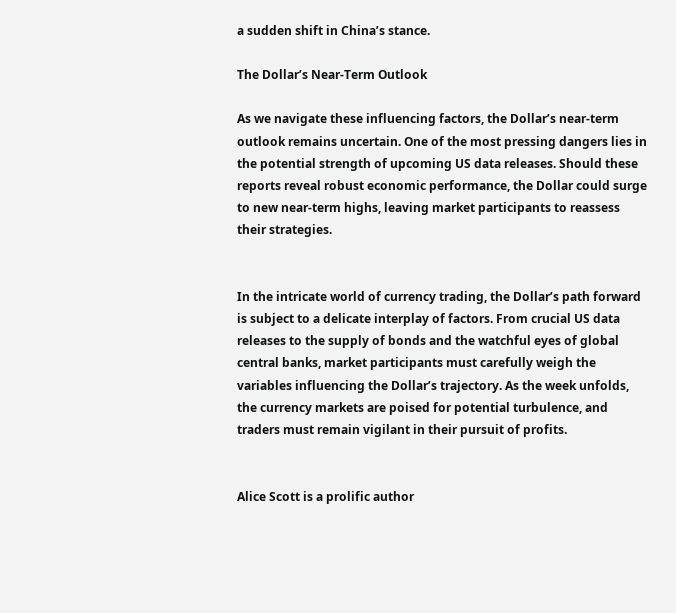a sudden shift in China’s stance.

The Dollar’s Near-Term Outlook

As we navigate these influencing factors, the Dollar’s near-term outlook remains uncertain. One of the most pressing dangers lies in the potential strength of upcoming US data releases. Should these reports reveal robust economic performance, the Dollar could surge to new near-term highs, leaving market participants to reassess their strategies.


In the intricate world of currency trading, the Dollar’s path forward is subject to a delicate interplay of factors. From crucial US data releases to the supply of bonds and the watchful eyes of global central banks, market participants must carefully weigh the variables influencing the Dollar’s trajectory. As the week unfolds, the currency markets are poised for potential turbulence, and traders must remain vigilant in their pursuit of profits.


Alice Scott is a prolific author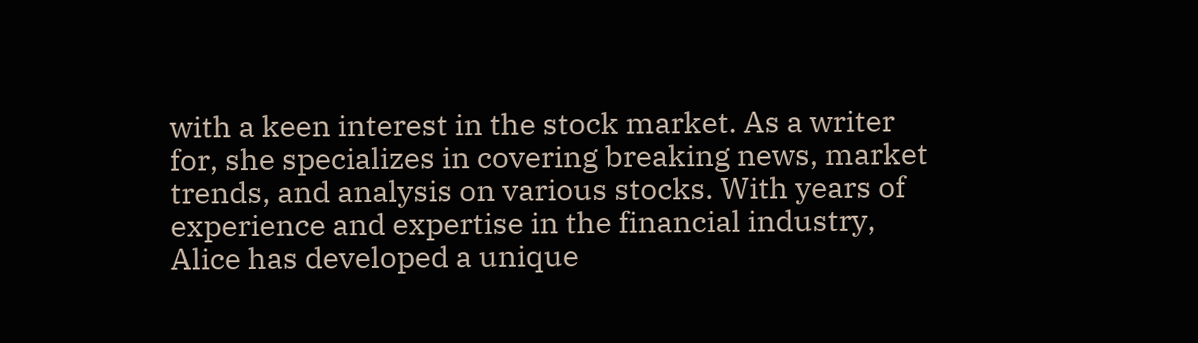with a keen interest in the stock market. As a writer for, she specializes in covering breaking news, market trends, and analysis on various stocks. With years of experience and expertise in the financial industry, Alice has developed a unique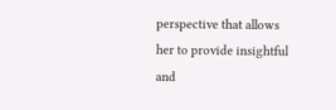perspective that allows her to provide insightful and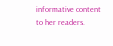informative content to her readers.